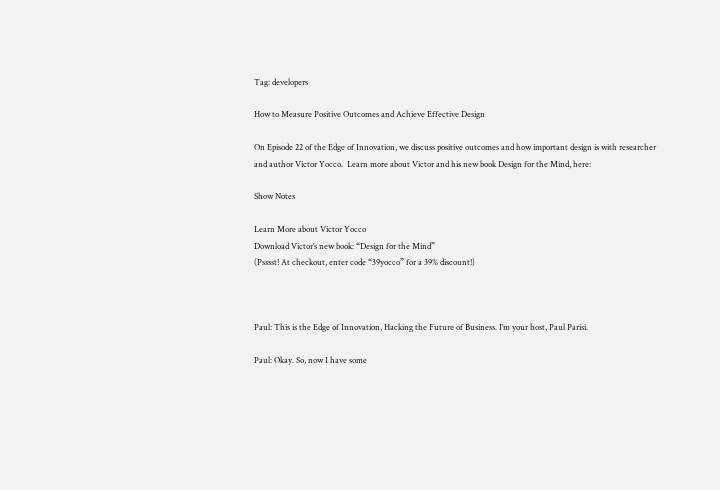Tag: developers

How to Measure Positive Outcomes and Achieve Effective Design

On Episode 22 of the Edge of Innovation, we discuss positive outcomes and how important design is with researcher and author Victor Yocco.  Learn more about Victor and his new book Design for the Mind, here:

Show Notes

Learn More about Victor Yocco
Download Victor’s new book: “Design for the Mind”
(Psssst! At checkout, enter code “39yocco” for a 39% discount!)



Paul: This is the Edge of Innovation, Hacking the Future of Business. I’m your host, Paul Parisi.

Paul: Okay. So, now I have some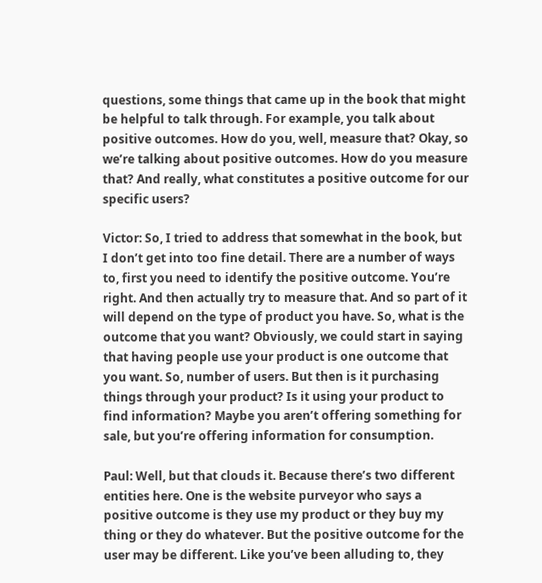questions, some things that came up in the book that might be helpful to talk through. For example, you talk about positive outcomes. How do you, well, measure that? Okay, so we’re talking about positive outcomes. How do you measure that? And really, what constitutes a positive outcome for our specific users?

Victor: So, I tried to address that somewhat in the book, but I don’t get into too fine detail. There are a number of ways to, first you need to identify the positive outcome. You’re right. And then actually try to measure that. And so part of it will depend on the type of product you have. So, what is the outcome that you want? Obviously, we could start in saying that having people use your product is one outcome that you want. So, number of users. But then is it purchasing things through your product? Is it using your product to find information? Maybe you aren’t offering something for sale, but you’re offering information for consumption.

Paul: Well, but that clouds it. Because there’s two different entities here. One is the website purveyor who says a positive outcome is they use my product or they buy my thing or they do whatever. But the positive outcome for the user may be different. Like you’ve been alluding to, they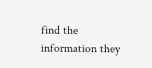find the information they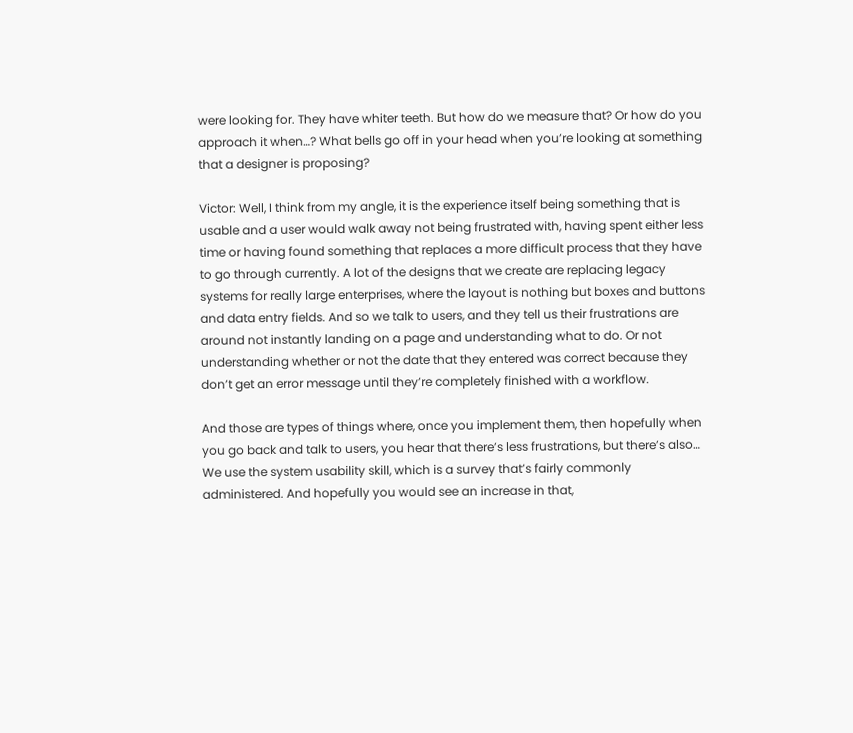were looking for. They have whiter teeth. But how do we measure that? Or how do you approach it when…? What bells go off in your head when you’re looking at something that a designer is proposing?

Victor: Well, I think from my angle, it is the experience itself being something that is usable and a user would walk away not being frustrated with, having spent either less time or having found something that replaces a more difficult process that they have to go through currently. A lot of the designs that we create are replacing legacy systems for really large enterprises, where the layout is nothing but boxes and buttons and data entry fields. And so we talk to users, and they tell us their frustrations are around not instantly landing on a page and understanding what to do. Or not understanding whether or not the date that they entered was correct because they don’t get an error message until they’re completely finished with a workflow.

And those are types of things where, once you implement them, then hopefully when you go back and talk to users, you hear that there’s less frustrations, but there’s also… We use the system usability skill, which is a survey that’s fairly commonly administered. And hopefully you would see an increase in that,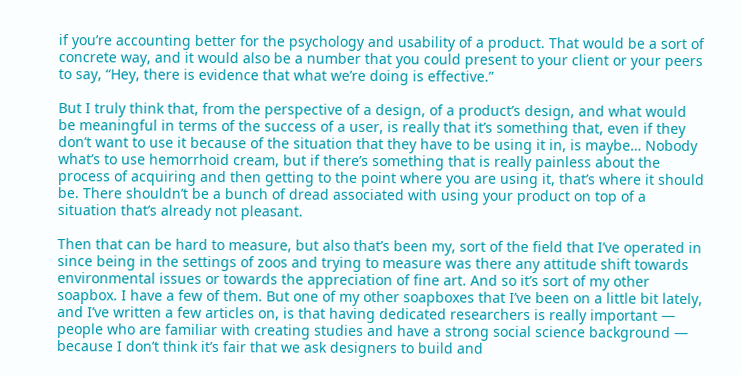if you’re accounting better for the psychology and usability of a product. That would be a sort of concrete way, and it would also be a number that you could present to your client or your peers to say, “Hey, there is evidence that what we’re doing is effective.”

But I truly think that, from the perspective of a design, of a product’s design, and what would be meaningful in terms of the success of a user, is really that it’s something that, even if they don’t want to use it because of the situation that they have to be using it in, is maybe… Nobody what’s to use hemorrhoid cream, but if there’s something that is really painless about the process of acquiring and then getting to the point where you are using it, that’s where it should be. There shouldn’t be a bunch of dread associated with using your product on top of a situation that’s already not pleasant.

Then that can be hard to measure, but also that’s been my, sort of the field that I’ve operated in since being in the settings of zoos and trying to measure was there any attitude shift towards environmental issues or towards the appreciation of fine art. And so it’s sort of my other soapbox. I have a few of them. But one of my other soapboxes that I’ve been on a little bit lately, and I’ve written a few articles on, is that having dedicated researchers is really important — people who are familiar with creating studies and have a strong social science background — because I don’t think it’s fair that we ask designers to build and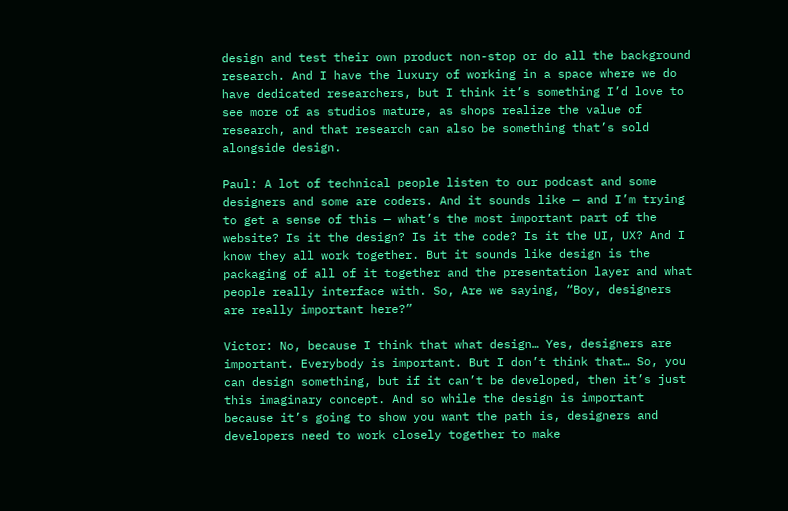design and test their own product non-stop or do all the background research. And I have the luxury of working in a space where we do have dedicated researchers, but I think it’s something I’d love to see more of as studios mature, as shops realize the value of research, and that research can also be something that’s sold alongside design.

Paul: A lot of technical people listen to our podcast and some designers and some are coders. And it sounds like — and I’m trying to get a sense of this — what’s the most important part of the website? Is it the design? Is it the code? Is it the UI, UX? And I know they all work together. But it sounds like design is the packaging of all of it together and the presentation layer and what people really interface with. So, Are we saying, “Boy, designers are really important here?”

Victor: No, because I think that what design… Yes, designers are important. Everybody is important. But I don’t think that… So, you can design something, but if it can’t be developed, then it’s just this imaginary concept. And so while the design is important because it’s going to show you want the path is, designers and developers need to work closely together to make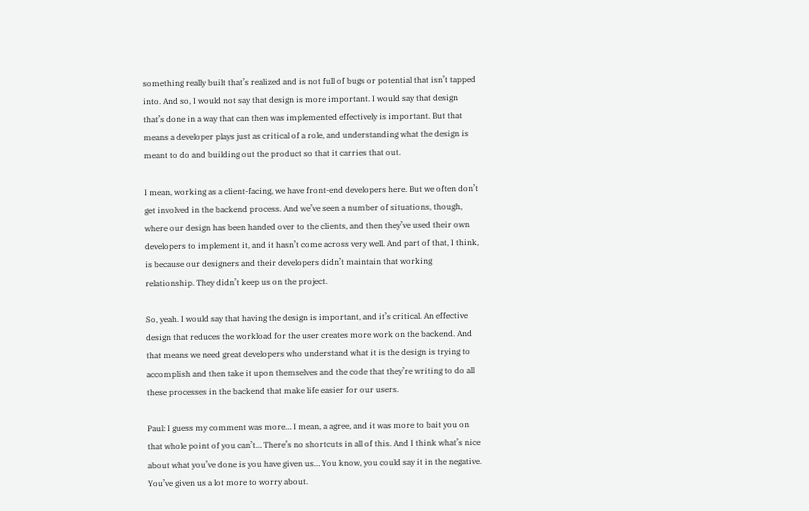something really built that’s realized and is not full of bugs or potential that isn’t tapped into. And so, I would not say that design is more important. I would say that design that’s done in a way that can then was implemented effectively is important. But that means a developer plays just as critical of a role, and understanding what the design is meant to do and building out the product so that it carries that out.

I mean, working as a client-facing, we have front-end developers here. But we often don’t get involved in the backend process. And we’ve seen a number of situations, though, where our design has been handed over to the clients, and then they’ve used their own developers to implement it, and it hasn’t come across very well. And part of that, I think, is because our designers and their developers didn’t maintain that working relationship. They didn’t keep us on the project.

So, yeah. I would say that having the design is important, and it’s critical. An effective design that reduces the workload for the user creates more work on the backend. And that means we need great developers who understand what it is the design is trying to accomplish and then take it upon themselves and the code that they’re writing to do all these processes in the backend that make life easier for our users.

Paul: I guess my comment was more… I mean, a agree, and it was more to bait you on that whole point of you can’t… There’s no shortcuts in all of this. And I think what’s nice about what you’ve done is you have given us… You know, you could say it in the negative. You’ve given us a lot more to worry about.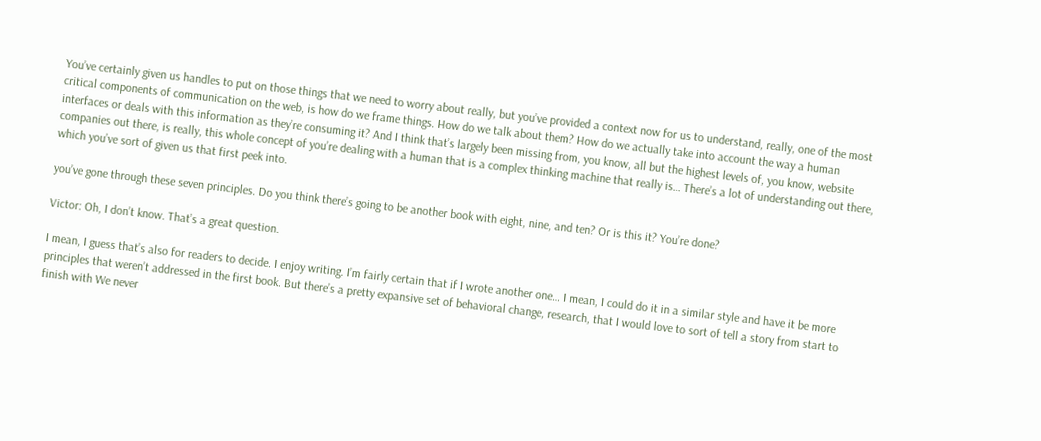You’ve certainly given us handles to put on those things that we need to worry about really, but you’ve provided a context now for us to understand, really, one of the most critical components of communication on the web, is how do we frame things. How do we talk about them? How do we actually take into account the way a human interfaces or deals with this information as they’re consuming it? And I think that’s largely been missing from, you know, all but the highest levels of, you know, website companies out there, is really, this whole concept of you’re dealing with a human that is a complex thinking machine that really is… There’s a lot of understanding out there, which you’ve sort of given us that first peek into.

you’ve gone through these seven principles. Do you think there’s going to be another book with eight, nine, and ten? Or is this it? You’re done?

Victor: Oh, I don’t know. That’s a great question.

I mean, I guess that’s also for readers to decide. I enjoy writing. I’m fairly certain that if I wrote another one… I mean, I could do it in a similar style and have it be more principles that weren’t addressed in the first book. But there’s a pretty expansive set of behavioral change, research, that I would love to sort of tell a story from start to finish with We never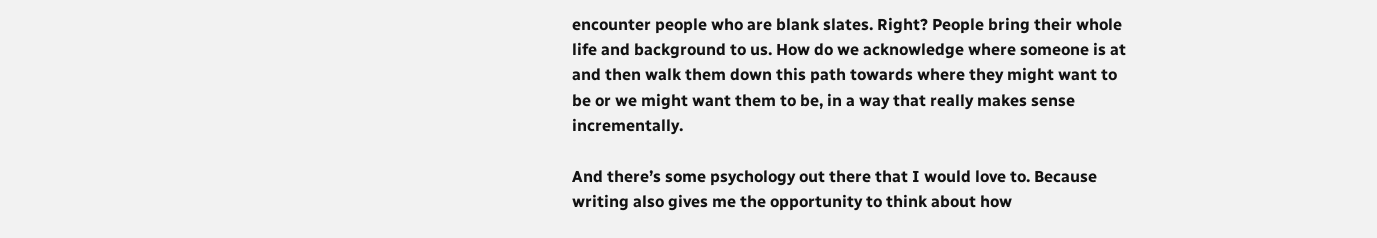encounter people who are blank slates. Right? People bring their whole life and background to us. How do we acknowledge where someone is at and then walk them down this path towards where they might want to be or we might want them to be, in a way that really makes sense incrementally.

And there’s some psychology out there that I would love to. Because writing also gives me the opportunity to think about how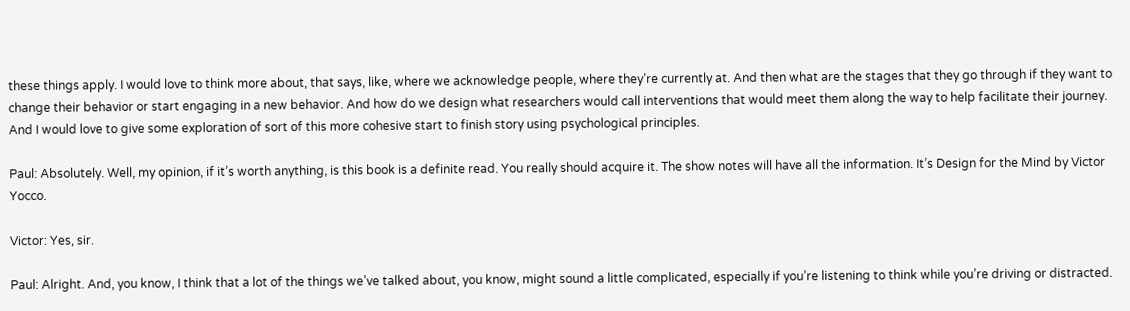these things apply. I would love to think more about, that says, like, where we acknowledge people, where they’re currently at. And then what are the stages that they go through if they want to change their behavior or start engaging in a new behavior. And how do we design what researchers would call interventions that would meet them along the way to help facilitate their journey. And I would love to give some exploration of sort of this more cohesive start to finish story using psychological principles.

Paul: Absolutely. Well, my opinion, if it’s worth anything, is this book is a definite read. You really should acquire it. The show notes will have all the information. It’s Design for the Mind by Victor Yocco.

Victor: Yes, sir.

Paul: Alright. And, you know, I think that a lot of the things we’ve talked about, you know, might sound a little complicated, especially if you’re listening to think while you’re driving or distracted.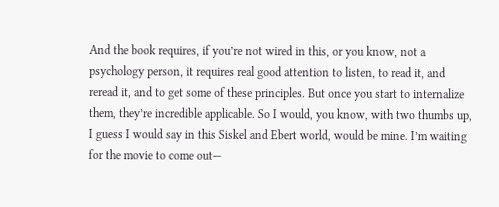And the book requires, if you’re not wired in this, or you know, not a psychology person, it requires real good attention to listen, to read it, and reread it, and to get some of these principles. But once you start to internalize them, they’re incredible applicable. So I would, you know, with two thumbs up, I guess I would say in this Siskel and Ebert world, would be mine. I’m waiting for the movie to come out—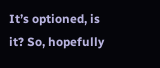It’s optioned, is it? So, hopefully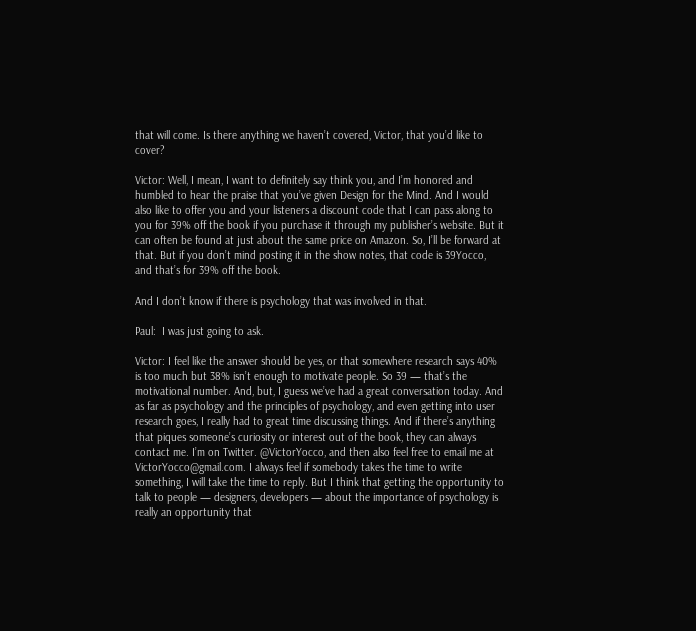that will come. Is there anything we haven’t covered, Victor, that you’d like to cover?

Victor: Well, I mean, I want to definitely say think you, and I’m honored and humbled to hear the praise that you’ve given Design for the Mind. And I would also like to offer you and your listeners a discount code that I can pass along to you for 39% off the book if you purchase it through my publisher’s website. But it can often be found at just about the same price on Amazon. So, I’ll be forward at that. But if you don’t mind posting it in the show notes, that code is 39Yocco, and that’s for 39% off the book.

And I don’t know if there is psychology that was involved in that.

Paul:  I was just going to ask.

Victor: I feel like the answer should be yes, or that somewhere research says 40% is too much but 38% isn’t enough to motivate people. So 39 — that’s the motivational number. And, but, I guess we’ve had a great conversation today. And as far as psychology and the principles of psychology, and even getting into user research goes, I really had to great time discussing things. And if there’s anything that piques someone’s curiosity or interest out of the book, they can always contact me. I’m on Twitter. @VictorYocco, and then also feel free to email me at VictorYocco@gmail.com. I always feel if somebody takes the time to write something, I will take the time to reply. But I think that getting the opportunity to talk to people — designers, developers — about the importance of psychology is really an opportunity that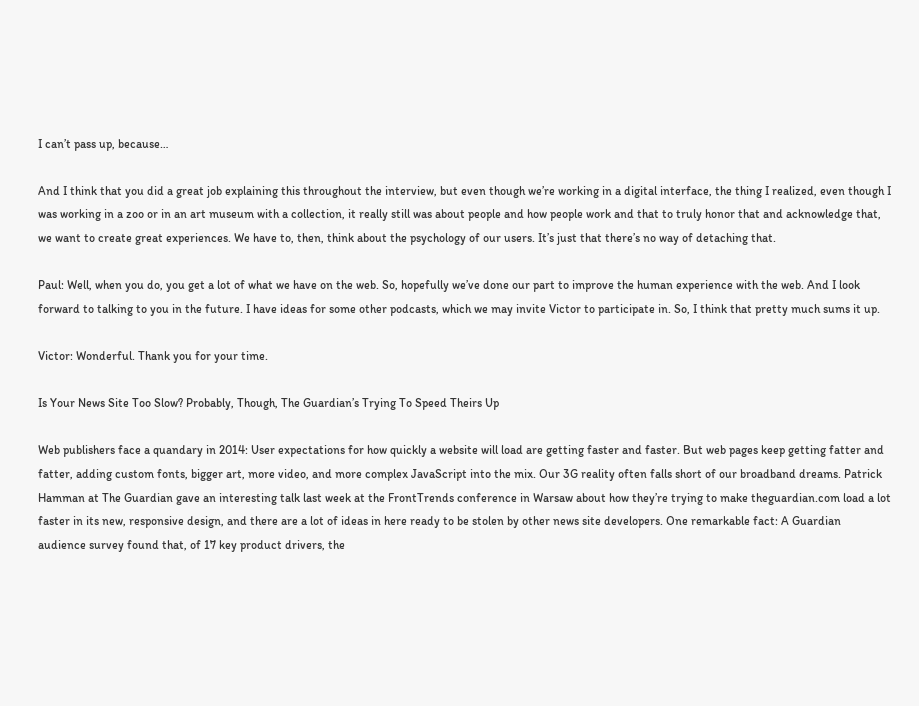I can’t pass up, because…

And I think that you did a great job explaining this throughout the interview, but even though we’re working in a digital interface, the thing I realized, even though I was working in a zoo or in an art museum with a collection, it really still was about people and how people work and that to truly honor that and acknowledge that, we want to create great experiences. We have to, then, think about the psychology of our users. It’s just that there’s no way of detaching that.

Paul: Well, when you do, you get a lot of what we have on the web. So, hopefully we’ve done our part to improve the human experience with the web. And I look forward to talking to you in the future. I have ideas for some other podcasts, which we may invite Victor to participate in. So, I think that pretty much sums it up.

Victor: Wonderful. Thank you for your time.

Is Your News Site Too Slow? Probably, Though, The Guardian’s Trying To Speed Theirs Up

Web publishers face a quandary in 2014: User expectations for how quickly a website will load are getting faster and faster. But web pages keep getting fatter and fatter, adding custom fonts, bigger art, more video, and more complex JavaScript into the mix. Our 3G reality often falls short of our broadband dreams. Patrick Hamman at The Guardian gave an interesting talk last week at the FrontTrends conference in Warsaw about how they’re trying to make theguardian.com load a lot faster in its new, responsive design, and there are a lot of ideas in here ready to be stolen by other news site developers. One remarkable fact: A Guardian audience survey found that, of 17 key product drivers, the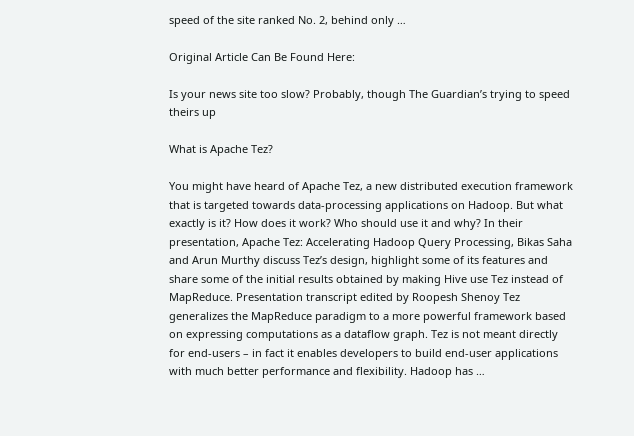speed of the site ranked No. 2, behind only …

Original Article Can Be Found Here:

Is your news site too slow? Probably, though The Guardian’s trying to speed theirs up

What is Apache Tez?

You might have heard of Apache Tez, a new distributed execution framework that is targeted towards data-processing applications on Hadoop. But what exactly is it? How does it work? Who should use it and why? In their presentation, Apache Tez: Accelerating Hadoop Query Processing, Bikas Saha and Arun Murthy discuss Tez’s design, highlight some of its features and share some of the initial results obtained by making Hive use Tez instead of MapReduce. Presentation transcript edited by Roopesh Shenoy Tez generalizes the MapReduce paradigm to a more powerful framework based on expressing computations as a dataflow graph. Tez is not meant directly for end-users – in fact it enables developers to build end-user applications with much better performance and flexibility. Hadoop has …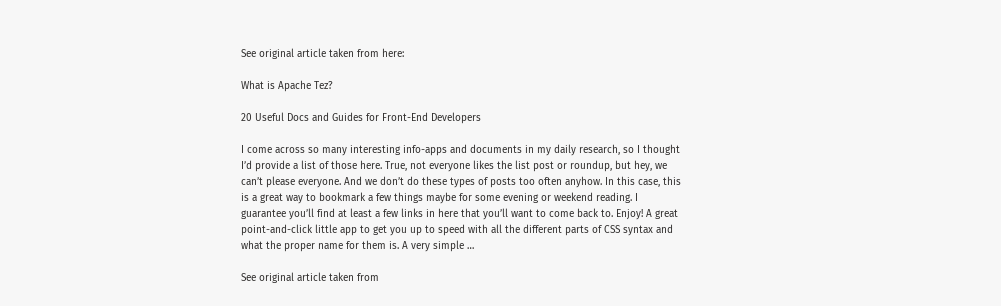See original article taken from here:

What is Apache Tez?

20 Useful Docs and Guides for Front-End Developers

I come across so many interesting info-apps and documents in my daily research, so I thought I’d provide a list of those here. True, not everyone likes the list post or roundup, but hey, we can’t please everyone. And we don’t do these types of posts too often anyhow. In this case, this is a great way to bookmark a few things maybe for some evening or weekend reading. I guarantee you’ll find at least a few links in here that you’ll want to come back to. Enjoy! A great point-and-click little app to get you up to speed with all the different parts of CSS syntax and what the proper name for them is. A very simple …

See original article taken from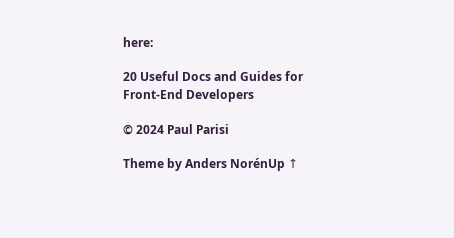here:

20 Useful Docs and Guides for Front-End Developers

© 2024 Paul Parisi

Theme by Anders NorénUp ↑